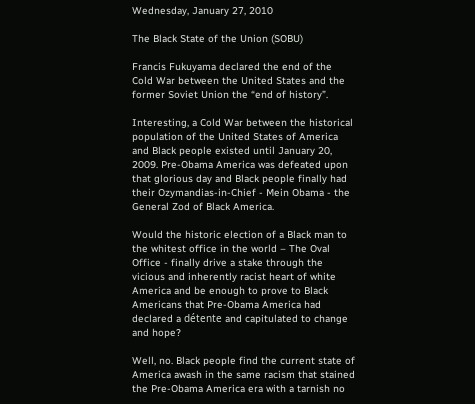Wednesday, January 27, 2010

The Black State of the Union (SOBU)

Francis Fukuyama declared the end of the Cold War between the United States and the former Soviet Union the “end of history”.

Interesting, a Cold War between the historical population of the United States of America and Black people existed until January 20, 2009. Pre-Obama America was defeated upon that glorious day and Black people finally had their Ozymandias-in-Chief - Mein Obama - the General Zod of Black America.

Would the historic election of a Black man to the whitest office in the world – The Oval Office - finally drive a stake through the vicious and inherently racist heart of white America and be enough to prove to Black Americans that Pre-Obama America had declared a détente and capitulated to change and hope?

Well, no. Black people find the current state of America awash in the same racism that stained the Pre-Obama America era with a tarnish no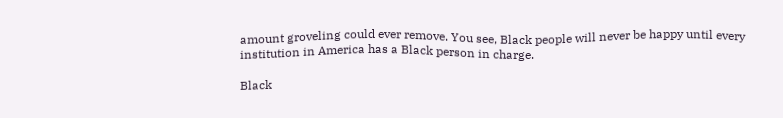amount groveling could ever remove. You see, Black people will never be happy until every institution in America has a Black person in charge.

Black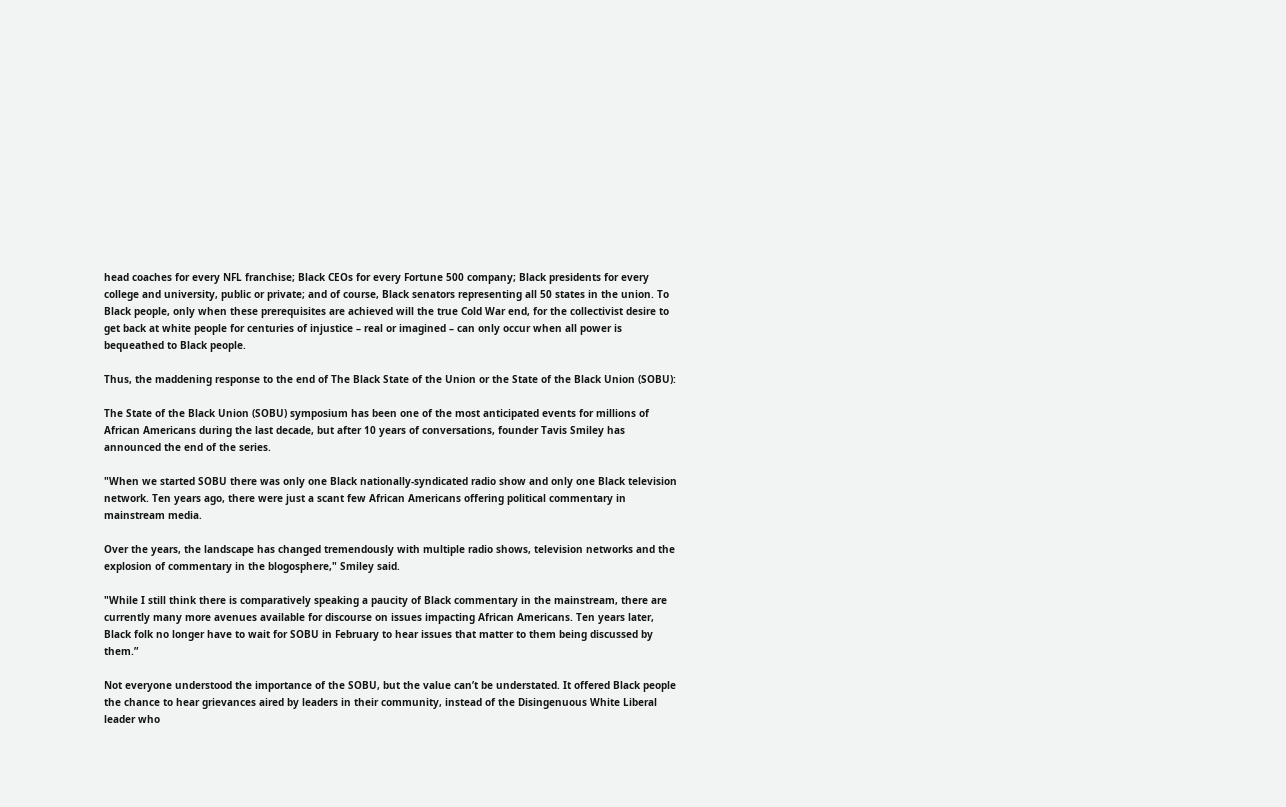head coaches for every NFL franchise; Black CEOs for every Fortune 500 company; Black presidents for every college and university, public or private; and of course, Black senators representing all 50 states in the union. To Black people, only when these prerequisites are achieved will the true Cold War end, for the collectivist desire to get back at white people for centuries of injustice – real or imagined – can only occur when all power is bequeathed to Black people.

Thus, the maddening response to the end of The Black State of the Union or the State of the Black Union (SOBU):

The State of the Black Union (SOBU) symposium has been one of the most anticipated events for millions of African Americans during the last decade, but after 10 years of conversations, founder Tavis Smiley has announced the end of the series.

"When we started SOBU there was only one Black nationally-syndicated radio show and only one Black television network. Ten years ago, there were just a scant few African Americans offering political commentary in mainstream media.

Over the years, the landscape has changed tremendously with multiple radio shows, television networks and the explosion of commentary in the blogosphere," Smiley said.

"While I still think there is comparatively speaking a paucity of Black commentary in the mainstream, there are currently many more avenues available for discourse on issues impacting African Americans. Ten years later, Black folk no longer have to wait for SOBU in February to hear issues that matter to them being discussed by them.”

Not everyone understood the importance of the SOBU, but the value can’t be understated. It offered Black people the chance to hear grievances aired by leaders in their community, instead of the Disingenuous White Liberal leader who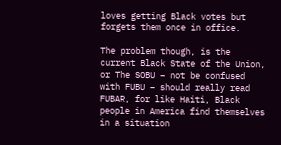loves getting Black votes but forgets them once in office.

The problem though, is the current Black State of the Union, or The SOBU – not be confused with FUBU – should really read FUBAR, for like Haiti, Black people in America find themselves in a situation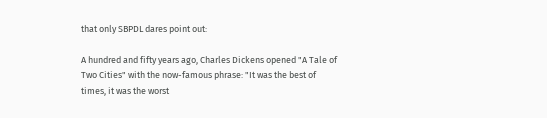that only SBPDL dares point out:

A hundred and fifty years ago, Charles Dickens opened "A Tale of Two Cities" with the now-famous phrase: "It was the best of times, it was the worst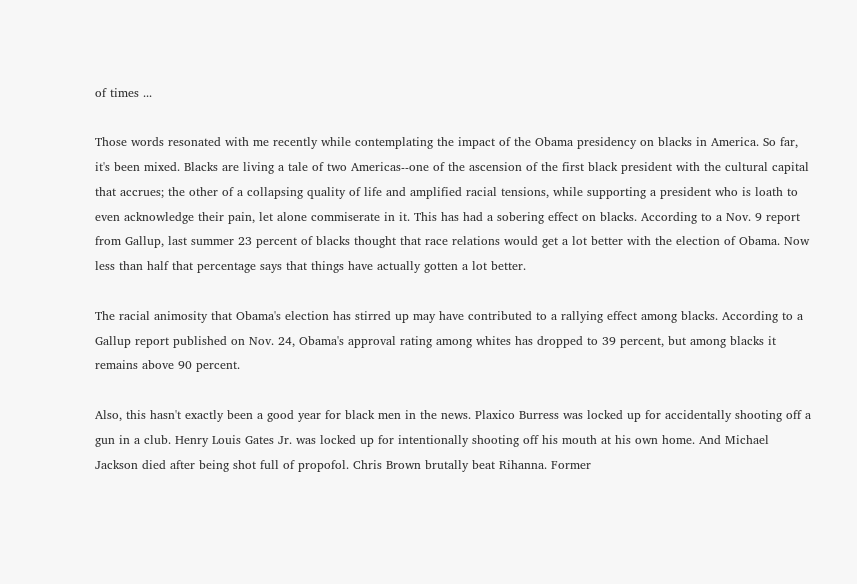of times ...

Those words resonated with me recently while contemplating the impact of the Obama presidency on blacks in America. So far, it's been mixed. Blacks are living a tale of two Americas--one of the ascension of the first black president with the cultural capital that accrues; the other of a collapsing quality of life and amplified racial tensions, while supporting a president who is loath to even acknowledge their pain, let alone commiserate in it. This has had a sobering effect on blacks. According to a Nov. 9 report from Gallup, last summer 23 percent of blacks thought that race relations would get a lot better with the election of Obama. Now less than half that percentage says that things have actually gotten a lot better.

The racial animosity that Obama's election has stirred up may have contributed to a rallying effect among blacks. According to a Gallup report published on Nov. 24, Obama's approval rating among whites has dropped to 39 percent, but among blacks it remains above 90 percent.

Also, this hasn't exactly been a good year for black men in the news. Plaxico Burress was locked up for accidentally shooting off a gun in a club. Henry Louis Gates Jr. was locked up for intentionally shooting off his mouth at his own home. And Michael Jackson died after being shot full of propofol. Chris Brown brutally beat Rihanna. Former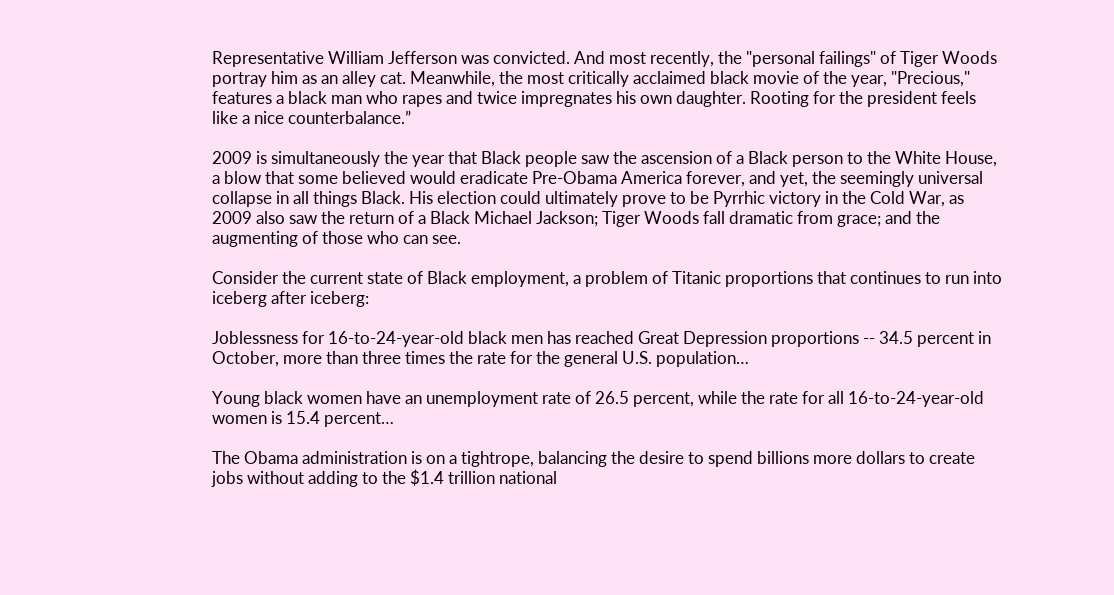Representative William Jefferson was convicted. And most recently, the "personal failings" of Tiger Woods portray him as an alley cat. Meanwhile, the most critically acclaimed black movie of the year, "Precious," features a black man who rapes and twice impregnates his own daughter. Rooting for the president feels like a nice counterbalance.”

2009 is simultaneously the year that Black people saw the ascension of a Black person to the White House, a blow that some believed would eradicate Pre-Obama America forever, and yet, the seemingly universal collapse in all things Black. His election could ultimately prove to be Pyrrhic victory in the Cold War, as 2009 also saw the return of a Black Michael Jackson; Tiger Woods fall dramatic from grace; and the augmenting of those who can see.

Consider the current state of Black employment, a problem of Titanic proportions that continues to run into iceberg after iceberg:

Joblessness for 16-to-24-year-old black men has reached Great Depression proportions -- 34.5 percent in October, more than three times the rate for the general U.S. population…

Young black women have an unemployment rate of 26.5 percent, while the rate for all 16-to-24-year-old women is 15.4 percent…

The Obama administration is on a tightrope, balancing the desire to spend billions more dollars to create jobs without adding to the $1.4 trillion national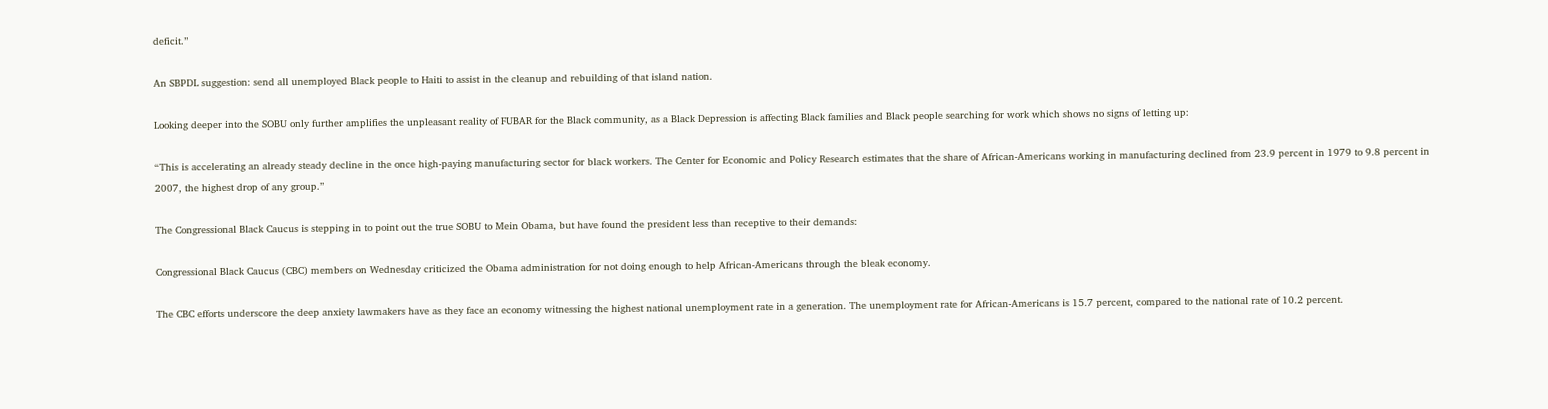deficit.”

An SBPDL suggestion: send all unemployed Black people to Haiti to assist in the cleanup and rebuilding of that island nation.

Looking deeper into the SOBU only further amplifies the unpleasant reality of FUBAR for the Black community, as a Black Depression is affecting Black families and Black people searching for work which shows no signs of letting up:

“This is accelerating an already steady decline in the once high-paying manufacturing sector for black workers. The Center for Economic and Policy Research estimates that the share of African-Americans working in manufacturing declined from 23.9 percent in 1979 to 9.8 percent in 2007, the highest drop of any group.”

The Congressional Black Caucus is stepping in to point out the true SOBU to Mein Obama, but have found the president less than receptive to their demands:

Congressional Black Caucus (CBC) members on Wednesday criticized the Obama administration for not doing enough to help African-Americans through the bleak economy.

The CBC efforts underscore the deep anxiety lawmakers have as they face an economy witnessing the highest national unemployment rate in a generation. The unemployment rate for African-Americans is 15.7 percent, compared to the national rate of 10.2 percent.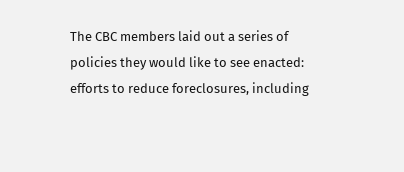The CBC members laid out a series of policies they would like to see enacted: efforts to reduce foreclosures, including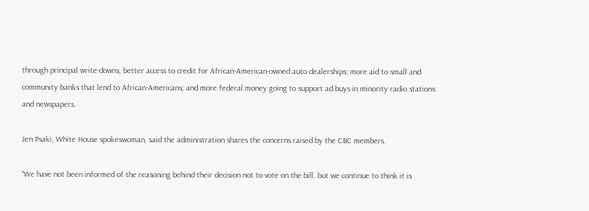through principal write-downs; better access to credit for African-American-owned auto dealerships; more aid to small and community banks that lend to African-Americans; and more federal money going to support ad buys in minority radio stations and newspapers.

Jen Psaki, White House spokeswoman, said the administration shares the concerns raised by the CBC members.

“We have not been informed of the reasoning behind their decision not to vote on the bill, but we continue to think it is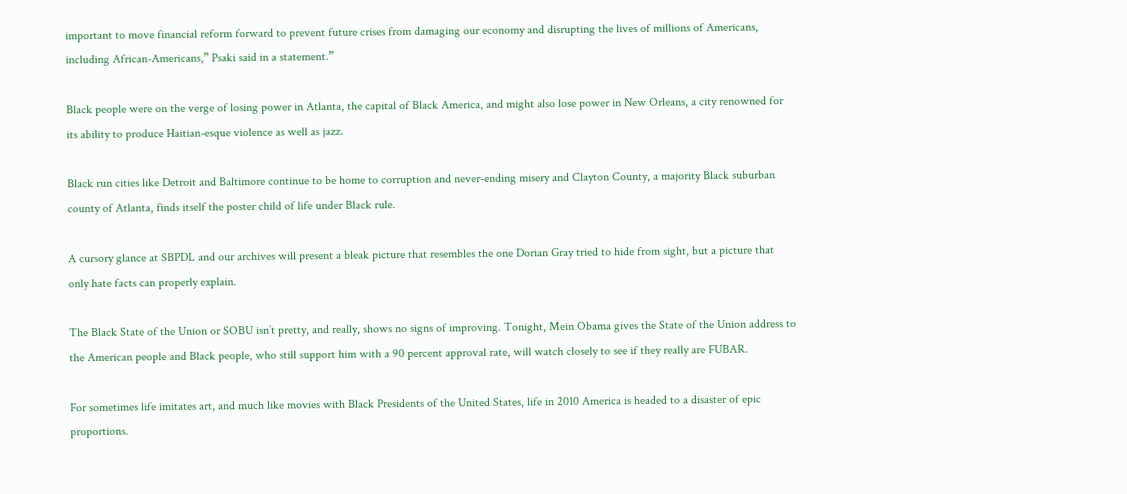important to move financial reform forward to prevent future crises from damaging our economy and disrupting the lives of millions of Americans, including African-Americans,” Psaki said in a statement.”

Black people were on the verge of losing power in Atlanta, the capital of Black America, and might also lose power in New Orleans, a city renowned for its ability to produce Haitian-esque violence as well as jazz.

Black run cities like Detroit and Baltimore continue to be home to corruption and never-ending misery and Clayton County, a majority Black suburban county of Atlanta, finds itself the poster child of life under Black rule.

A cursory glance at SBPDL and our archives will present a bleak picture that resembles the one Dorian Gray tried to hide from sight, but a picture that only hate facts can properly explain.

The Black State of the Union or SOBU isn’t pretty, and really, shows no signs of improving. Tonight, Mein Obama gives the State of the Union address to the American people and Black people, who still support him with a 90 percent approval rate, will watch closely to see if they really are FUBAR.

For sometimes life imitates art, and much like movies with Black Presidents of the United States, life in 2010 America is headed to a disaster of epic proportions.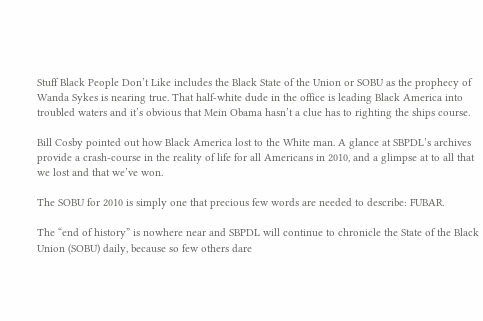Stuff Black People Don’t Like includes the Black State of the Union or SOBU as the prophecy of Wanda Sykes is nearing true. That half-white dude in the office is leading Black America into troubled waters and it’s obvious that Mein Obama hasn’t a clue has to righting the ships course.

Bill Cosby pointed out how Black America lost to the White man. A glance at SBPDL’s archives provide a crash-course in the reality of life for all Americans in 2010, and a glimpse at to all that we lost and that we’ve won.

The SOBU for 2010 is simply one that precious few words are needed to describe: FUBAR.

The “end of history” is nowhere near and SBPDL will continue to chronicle the State of the Black Union (SOBU) daily, because so few others dare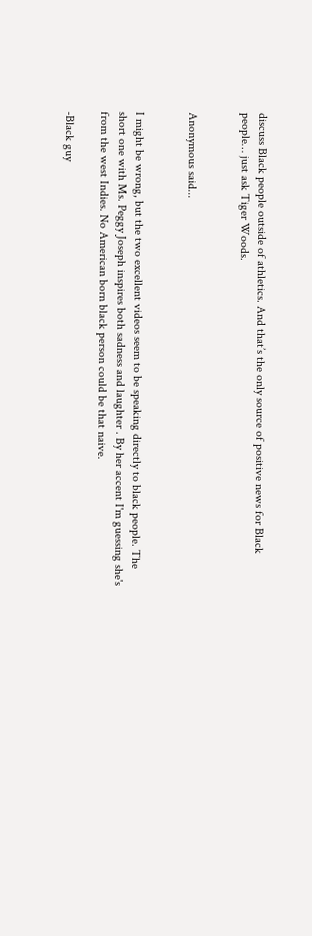discuss Black people outside of athletics. And that’s the only source of positive news for Black people… just ask Tiger Woods.


Anonymous said...


I might be wrong, but the two excellent videos seem to be speaking directly to black people. The short one with Ms. Peggy Joseph inspires both sadness and laughter . By her accent I'm guessing she's from the west Indies. No American born black person could be that naive.

-Black guy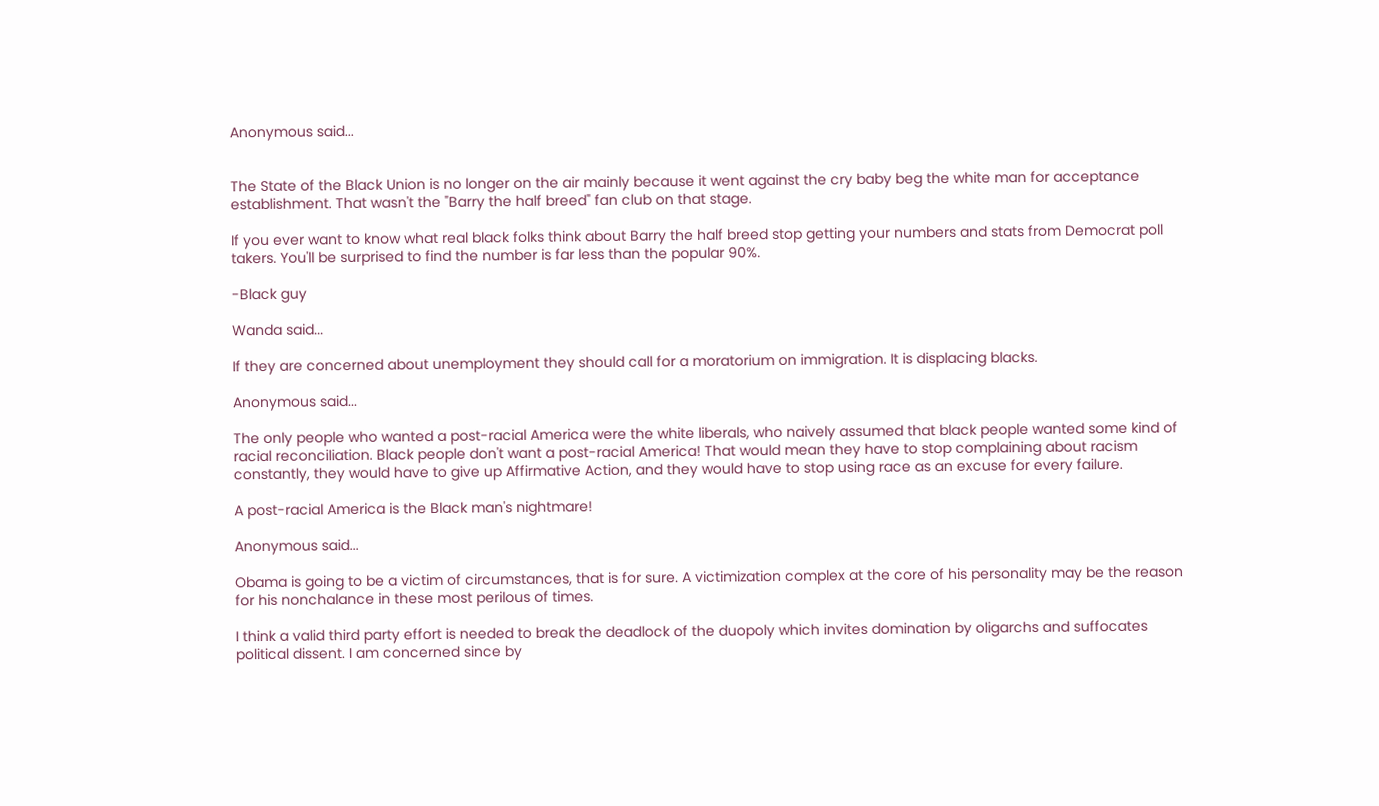Anonymous said...


The State of the Black Union is no longer on the air mainly because it went against the cry baby beg the white man for acceptance establishment. That wasn't the "Barry the half breed" fan club on that stage.

If you ever want to know what real black folks think about Barry the half breed stop getting your numbers and stats from Democrat poll takers. You'll be surprised to find the number is far less than the popular 90%.

-Black guy

Wanda said...

If they are concerned about unemployment they should call for a moratorium on immigration. It is displacing blacks.

Anonymous said...

The only people who wanted a post-racial America were the white liberals, who naively assumed that black people wanted some kind of racial reconciliation. Black people don't want a post-racial America! That would mean they have to stop complaining about racism constantly, they would have to give up Affirmative Action, and they would have to stop using race as an excuse for every failure.

A post-racial America is the Black man's nightmare!

Anonymous said...

Obama is going to be a victim of circumstances, that is for sure. A victimization complex at the core of his personality may be the reason for his nonchalance in these most perilous of times.

I think a valid third party effort is needed to break the deadlock of the duopoly which invites domination by oligarchs and suffocates political dissent. I am concerned since by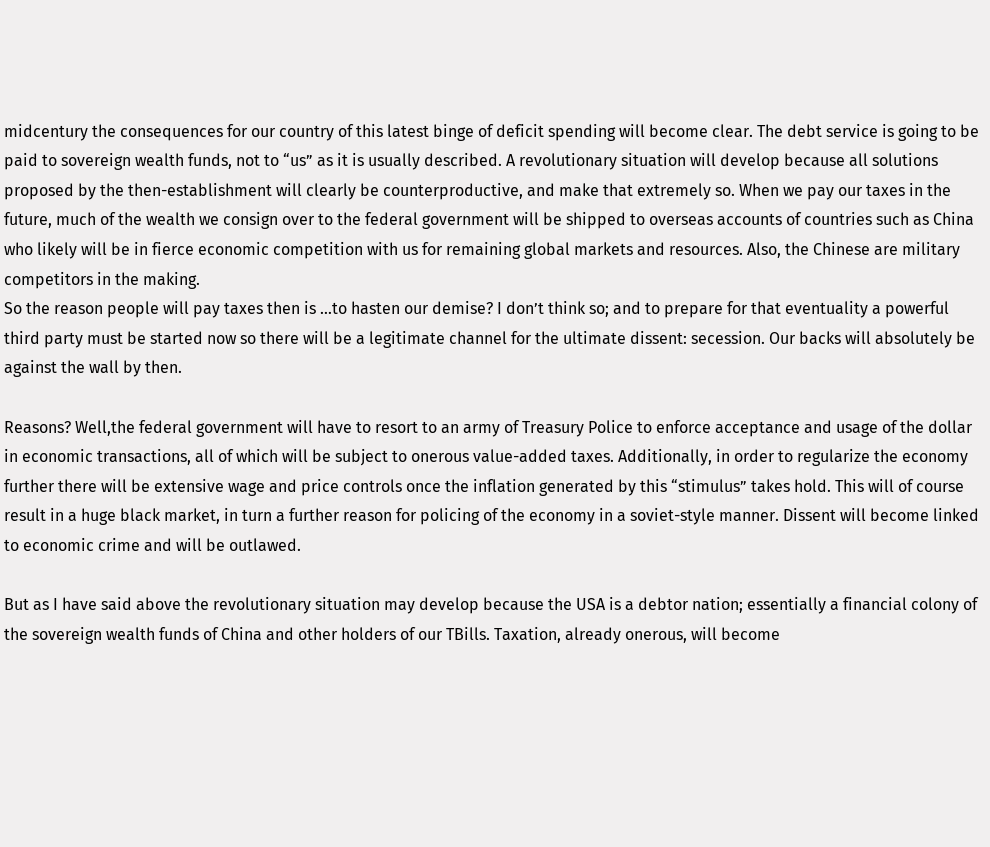midcentury the consequences for our country of this latest binge of deficit spending will become clear. The debt service is going to be paid to sovereign wealth funds, not to “us” as it is usually described. A revolutionary situation will develop because all solutions proposed by the then-establishment will clearly be counterproductive, and make that extremely so. When we pay our taxes in the future, much of the wealth we consign over to the federal government will be shipped to overseas accounts of countries such as China who likely will be in fierce economic competition with us for remaining global markets and resources. Also, the Chinese are military competitors in the making.
So the reason people will pay taxes then is …to hasten our demise? I don’t think so; and to prepare for that eventuality a powerful third party must be started now so there will be a legitimate channel for the ultimate dissent: secession. Our backs will absolutely be against the wall by then.

Reasons? Well,the federal government will have to resort to an army of Treasury Police to enforce acceptance and usage of the dollar in economic transactions, all of which will be subject to onerous value-added taxes. Additionally, in order to regularize the economy further there will be extensive wage and price controls once the inflation generated by this “stimulus” takes hold. This will of course result in a huge black market, in turn a further reason for policing of the economy in a soviet-style manner. Dissent will become linked to economic crime and will be outlawed.

But as I have said above the revolutionary situation may develop because the USA is a debtor nation; essentially a financial colony of the sovereign wealth funds of China and other holders of our TBills. Taxation, already onerous, will become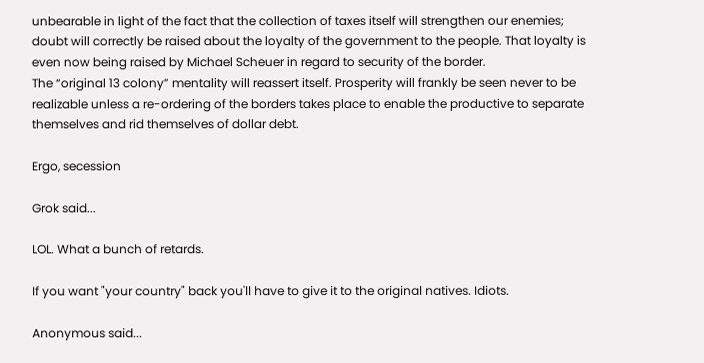unbearable in light of the fact that the collection of taxes itself will strengthen our enemies; doubt will correctly be raised about the loyalty of the government to the people. That loyalty is even now being raised by Michael Scheuer in regard to security of the border.
The “original 13 colony” mentality will reassert itself. Prosperity will frankly be seen never to be realizable unless a re-ordering of the borders takes place to enable the productive to separate themselves and rid themselves of dollar debt.

Ergo, secession

Grok said...

LOL. What a bunch of retards.

If you want "your country" back you'll have to give it to the original natives. Idiots.

Anonymous said...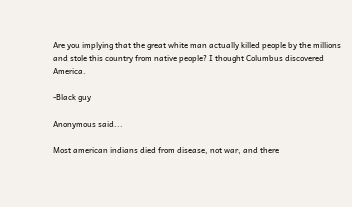Are you implying that the great white man actually killed people by the millions and stole this country from native people? I thought Columbus discovered America.

-Black guy

Anonymous said...

Most american indians died from disease, not war, and there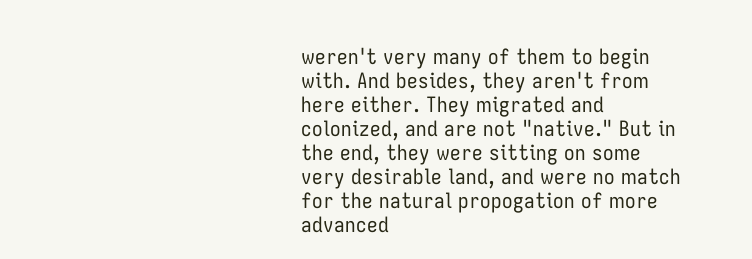weren't very many of them to begin with. And besides, they aren't from here either. They migrated and colonized, and are not "native." But in the end, they were sitting on some very desirable land, and were no match for the natural propogation of more advanced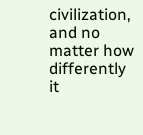civilization, and no matter how differently it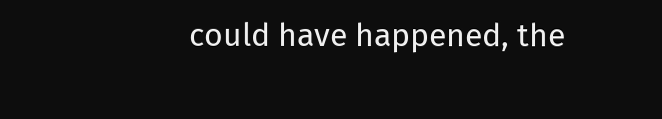could have happened, the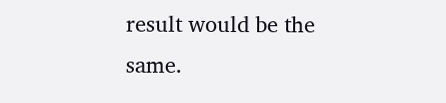result would be the same.